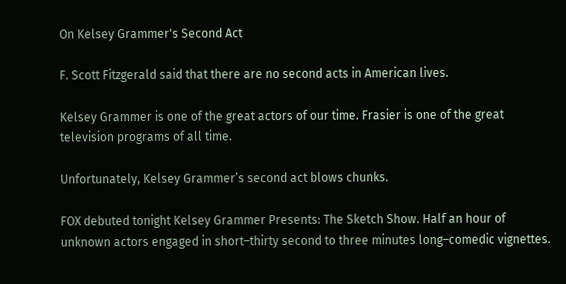On Kelsey Grammer's Second Act

F. Scott Fitzgerald said that there are no second acts in American lives.

Kelsey Grammer is one of the great actors of our time. Frasier is one of the great television programs of all time.

Unfortunately, Kelsey Grammer’s second act blows chunks.

FOX debuted tonight Kelsey Grammer Presents: The Sketch Show. Half an hour of unknown actors engaged in short–thirty second to three minutes long–comedic vignettes.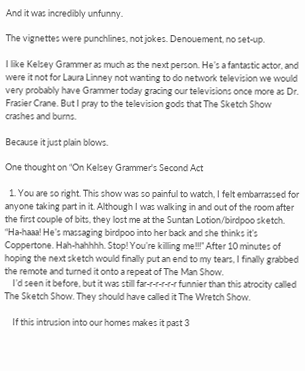And it was incredibly unfunny.

The vignettes were punchlines, not jokes. Denouement, no set-up.

I like Kelsey Grammer as much as the next person. He’s a fantastic actor, and were it not for Laura Linney not wanting to do network television we would very probably have Grammer today gracing our televisions once more as Dr. Frasier Crane. But I pray to the television gods that The Sketch Show crashes and burns.

Because it just plain blows.

One thought on “On Kelsey Grammer's Second Act

  1. You are so right. This show was so painful to watch, I felt embarrassed for anyone taking part in it. Although I was walking in and out of the room after the first couple of bits, they lost me at the Suntan Lotion/birdpoo sketch. “Ha-haaa! He’s massaging birdpoo into her back and she thinks it’s Coppertone. Hah-hahhhh. Stop! You’re killing me!!!” After 10 minutes of hoping the next sketch would finally put an end to my tears, I finally grabbed the remote and turned it onto a repeat of The Man Show.
    I’d seen it before, but it was still far-r-r-r-r-r funnier than this atrocity called The Sketch Show. They should have called it The Wretch Show.

    If this intrusion into our homes makes it past 3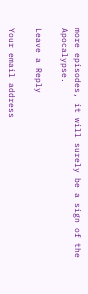more episodes, it will surely be a sign of the Apocalypse.

Leave a Reply

Your email address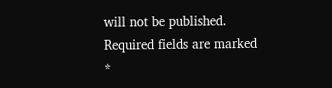will not be published. Required fields are marked *